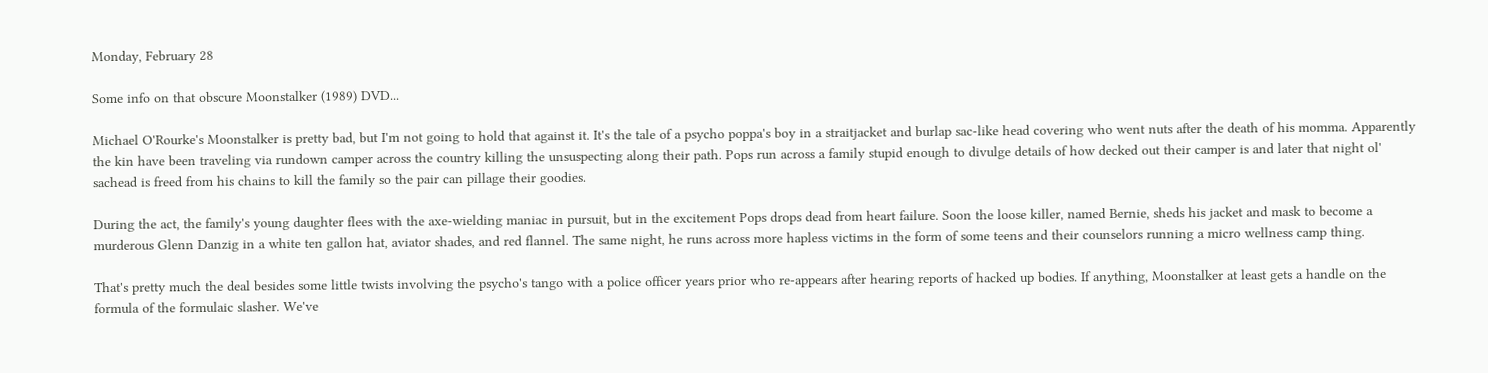Monday, February 28

Some info on that obscure Moonstalker (1989) DVD...

Michael O'Rourke's Moonstalker is pretty bad, but I'm not going to hold that against it. It's the tale of a psycho poppa's boy in a straitjacket and burlap sac-like head covering who went nuts after the death of his momma. Apparently the kin have been traveling via rundown camper across the country killing the unsuspecting along their path. Pops run across a family stupid enough to divulge details of how decked out their camper is and later that night ol' sachead is freed from his chains to kill the family so the pair can pillage their goodies.

During the act, the family's young daughter flees with the axe-wielding maniac in pursuit, but in the excitement Pops drops dead from heart failure. Soon the loose killer, named Bernie, sheds his jacket and mask to become a murderous Glenn Danzig in a white ten gallon hat, aviator shades, and red flannel. The same night, he runs across more hapless victims in the form of some teens and their counselors running a micro wellness camp thing.

That's pretty much the deal besides some little twists involving the psycho's tango with a police officer years prior who re-appears after hearing reports of hacked up bodies. If anything, Moonstalker at least gets a handle on the formula of the formulaic slasher. We've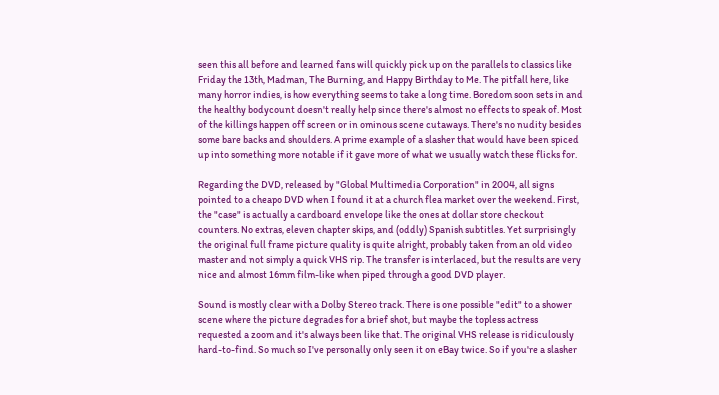seen this all before and learned fans will quickly pick up on the parallels to classics like Friday the 13th, Madman, The Burning, and Happy Birthday to Me. The pitfall here, like many horror indies, is how everything seems to take a long time. Boredom soon sets in and the healthy bodycount doesn't really help since there's almost no effects to speak of. Most of the killings happen off screen or in ominous scene cutaways. There's no nudity besides some bare backs and shoulders. A prime example of a slasher that would have been spiced up into something more notable if it gave more of what we usually watch these flicks for.

Regarding the DVD, released by "Global Multimedia Corporation" in 2004, all signs pointed to a cheapo DVD when I found it at a church flea market over the weekend. First, the "case" is actually a cardboard envelope like the ones at dollar store checkout counters. No extras, eleven chapter skips, and (oddly) Spanish subtitles. Yet surprisingly the original full frame picture quality is quite alright, probably taken from an old video master and not simply a quick VHS rip. The transfer is interlaced, but the results are very nice and almost 16mm film-like when piped through a good DVD player.

Sound is mostly clear with a Dolby Stereo track. There is one possible "edit" to a shower scene where the picture degrades for a brief shot, but maybe the topless actress requested a zoom and it's always been like that. The original VHS release is ridiculously hard-to-find. So much so I've personally only seen it on eBay twice. So if you're a slasher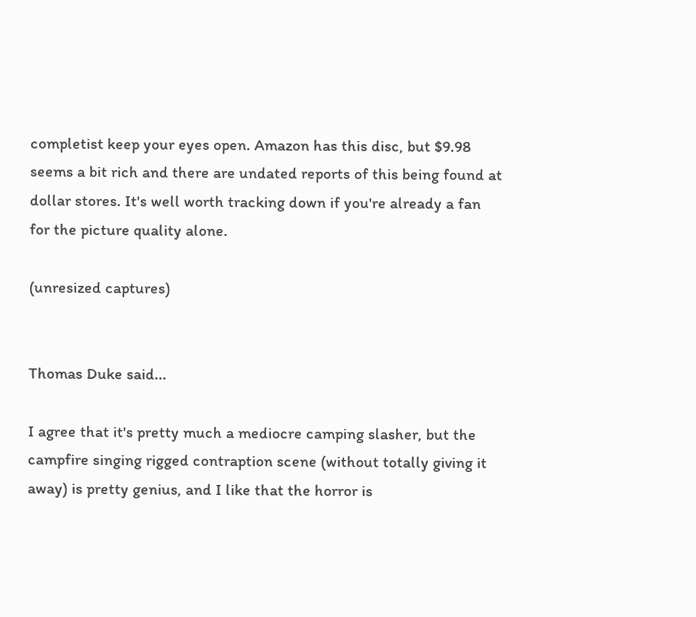completist keep your eyes open. Amazon has this disc, but $9.98 seems a bit rich and there are undated reports of this being found at dollar stores. It's well worth tracking down if you're already a fan for the picture quality alone.

(unresized captures)


Thomas Duke said...

I agree that it's pretty much a mediocre camping slasher, but the campfire singing rigged contraption scene (without totally giving it away) is pretty genius, and I like that the horror is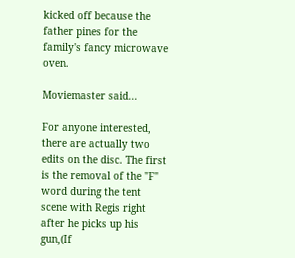kicked off because the father pines for the family's fancy microwave oven.

Moviemaster said...

For anyone interested, there are actually two edits on the disc. The first is the removal of the "F" word during the tent scene with Regis right after he picks up his gun,(If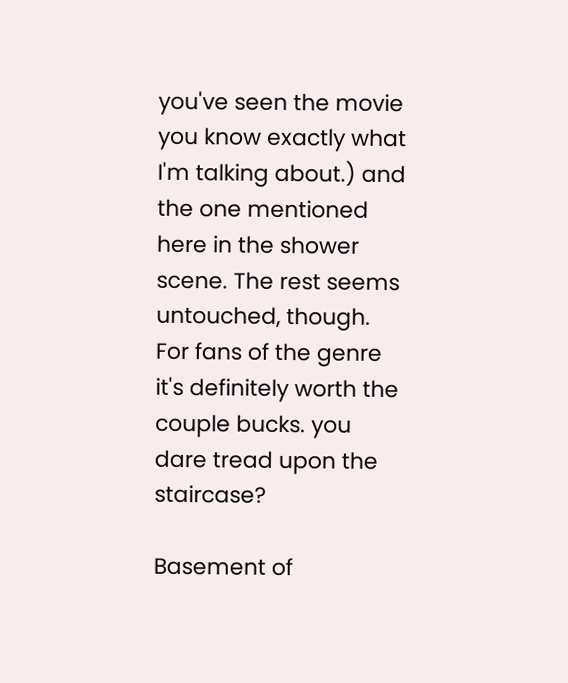you've seen the movie you know exactly what I'm talking about.) and the one mentioned here in the shower scene. The rest seems untouched, though. For fans of the genre it's definitely worth the couple bucks. you dare tread upon the staircase?

Basement of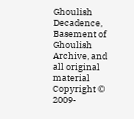Ghoulish Decadence, Basement of Ghoulish Archive, and all original material Copyright © 2009-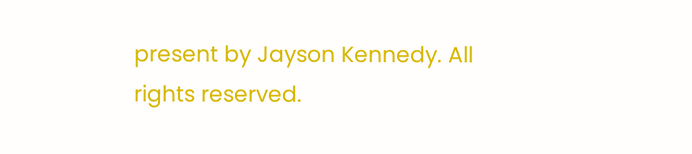present by Jayson Kennedy. All rights reserved.